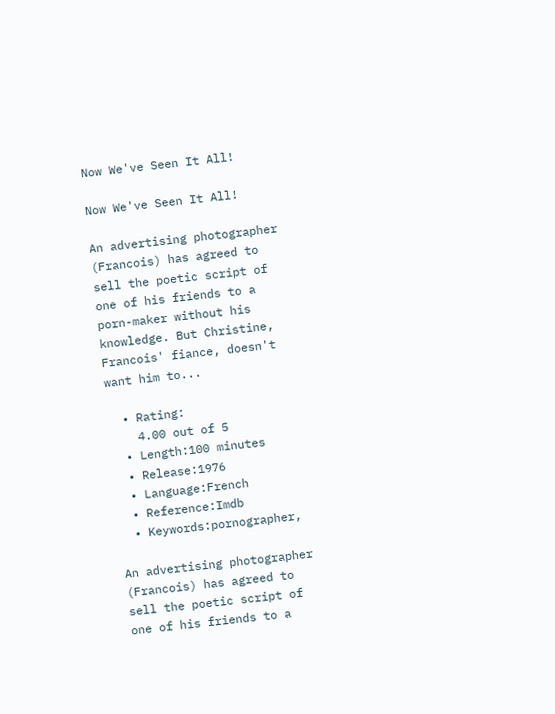Now We've Seen It All!

Now We've Seen It All!

An advertising photographer (Francois) has agreed to sell the poetic script of one of his friends to a porn-maker without his knowledge. But Christine, Francois' fiance, doesn't want him to...

  • Rating:
    4.00 out of 5
  • Length:100 minutes
  • Release:1976
  • Language:French
  • Reference:Imdb
  • Keywords:pornographer,

An advertising photographer (Francois) has agreed to sell the poetic script of one of his friends to a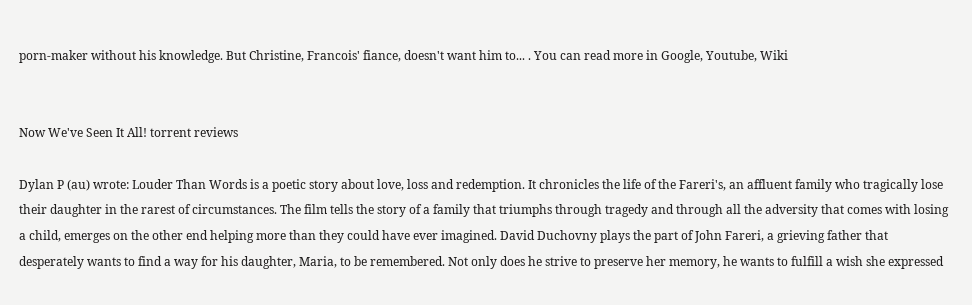porn-maker without his knowledge. But Christine, Francois' fiance, doesn't want him to... . You can read more in Google, Youtube, Wiki


Now We've Seen It All! torrent reviews

Dylan P (au) wrote: Louder Than Words is a poetic story about love, loss and redemption. It chronicles the life of the Fareri's, an affluent family who tragically lose their daughter in the rarest of circumstances. The film tells the story of a family that triumphs through tragedy and through all the adversity that comes with losing a child, emerges on the other end helping more than they could have ever imagined. David Duchovny plays the part of John Fareri, a grieving father that desperately wants to find a way for his daughter, Maria, to be remembered. Not only does he strive to preserve her memory, he wants to fulfill a wish she expressed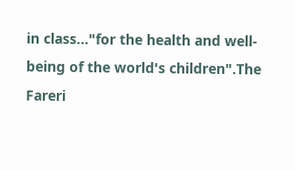in class..."for the health and well-being of the world's children".The Fareri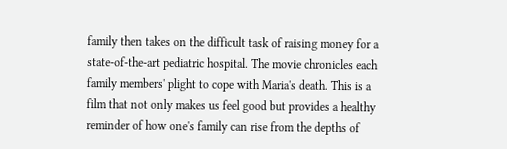family then takes on the difficult task of raising money for a state-of-the-art pediatric hospital. The movie chronicles each family members' plight to cope with Maria's death. This is a film that not only makes us feel good but provides a healthy reminder of how one's family can rise from the depths of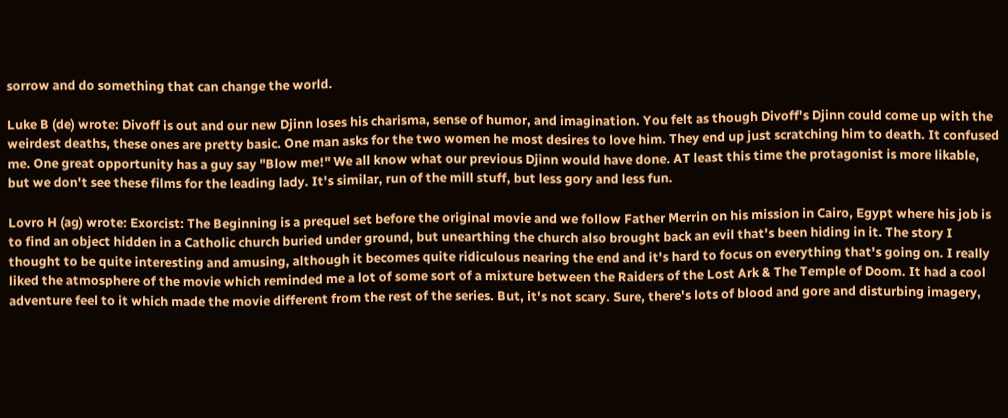sorrow and do something that can change the world.

Luke B (de) wrote: Divoff is out and our new Djinn loses his charisma, sense of humor, and imagination. You felt as though Divoff's Djinn could come up with the weirdest deaths, these ones are pretty basic. One man asks for the two women he most desires to love him. They end up just scratching him to death. It confused me. One great opportunity has a guy say "Blow me!" We all know what our previous Djinn would have done. AT least this time the protagonist is more likable, but we don't see these films for the leading lady. It's similar, run of the mill stuff, but less gory and less fun.

Lovro H (ag) wrote: Exorcist: The Beginning is a prequel set before the original movie and we follow Father Merrin on his mission in Cairo, Egypt where his job is to find an object hidden in a Catholic church buried under ground, but unearthing the church also brought back an evil that's been hiding in it. The story I thought to be quite interesting and amusing, although it becomes quite ridiculous nearing the end and it's hard to focus on everything that's going on. I really liked the atmosphere of the movie which reminded me a lot of some sort of a mixture between the Raiders of the Lost Ark & The Temple of Doom. It had a cool adventure feel to it which made the movie different from the rest of the series. But, it's not scary. Sure, there's lots of blood and gore and disturbing imagery,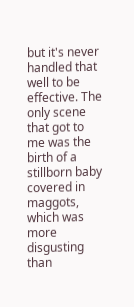but it's never handled that well to be effective. The only scene that got to me was the birth of a stillborn baby covered in maggots, which was more disgusting than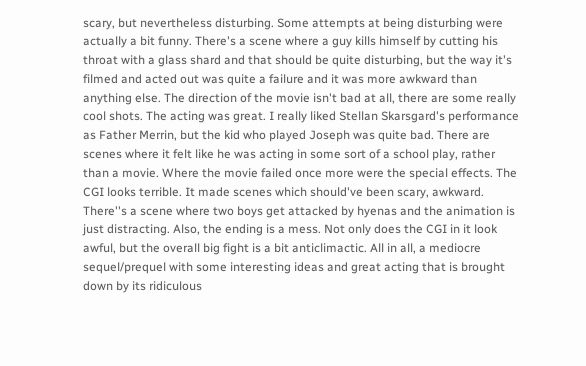scary, but nevertheless disturbing. Some attempts at being disturbing were actually a bit funny. There's a scene where a guy kills himself by cutting his throat with a glass shard and that should be quite disturbing, but the way it's filmed and acted out was quite a failure and it was more awkward than anything else. The direction of the movie isn't bad at all, there are some really cool shots. The acting was great. I really liked Stellan Skarsgard's performance as Father Merrin, but the kid who played Joseph was quite bad. There are scenes where it felt like he was acting in some sort of a school play, rather than a movie. Where the movie failed once more were the special effects. The CGI looks terrible. It made scenes which should've been scary, awkward. There''s a scene where two boys get attacked by hyenas and the animation is just distracting. Also, the ending is a mess. Not only does the CGI in it look awful, but the overall big fight is a bit anticlimactic. All in all, a mediocre sequel/prequel with some interesting ideas and great acting that is brought down by its ridiculous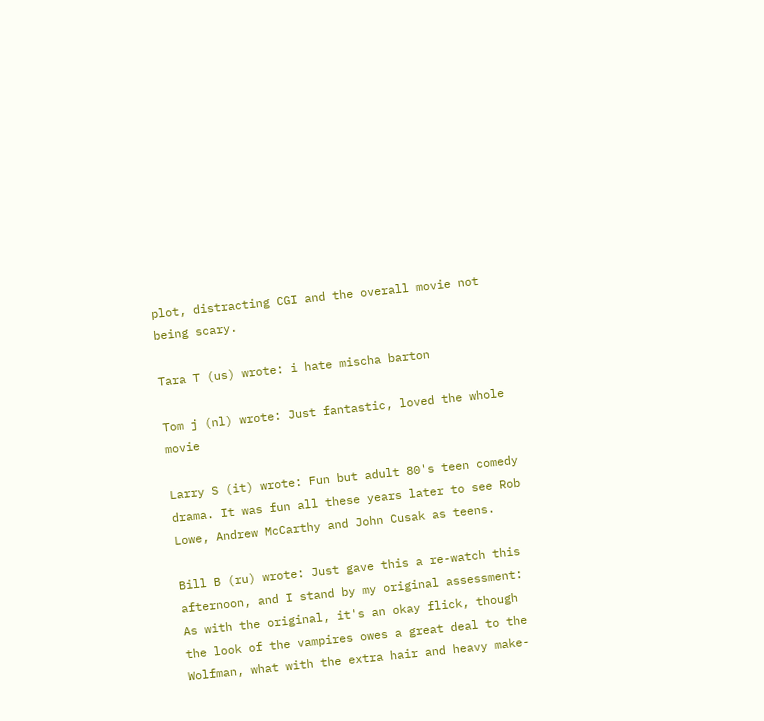plot, distracting CGI and the overall movie not being scary.

Tara T (us) wrote: i hate mischa barton

Tom j (nl) wrote: Just fantastic, loved the whole movie

Larry S (it) wrote: Fun but adult 80's teen comedy drama. It was fun all these years later to see Rob Lowe, Andrew McCarthy and John Cusak as teens.

Bill B (ru) wrote: Just gave this a re-watch this afternoon, and I stand by my original assessment: As with the original, it's an okay flick, though the look of the vampires owes a great deal to the Wolfman, what with the extra hair and heavy make-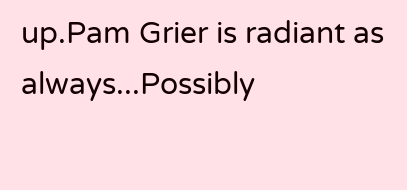up.Pam Grier is radiant as always...Possibly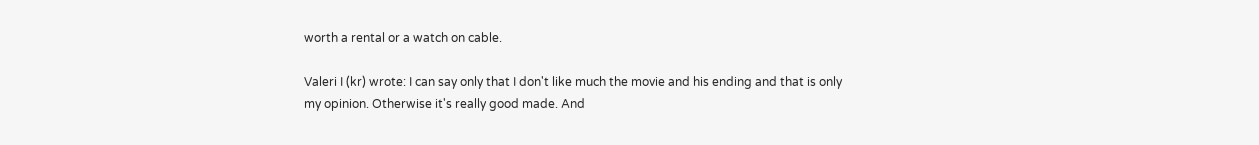worth a rental or a watch on cable.

Valeri I (kr) wrote: I can say only that I don't like much the movie and his ending and that is only my opinion. Otherwise it's really good made. And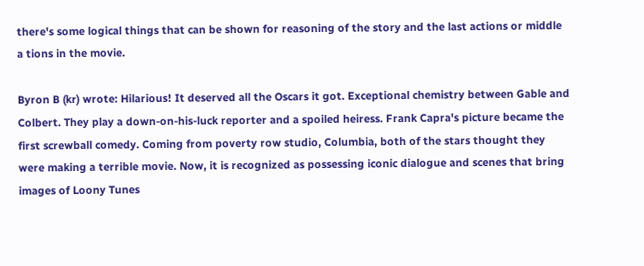there's some logical things that can be shown for reasoning of the story and the last actions or middle a tions in the movie.

Byron B (kr) wrote: Hilarious! It deserved all the Oscars it got. Exceptional chemistry between Gable and Colbert. They play a down-on-his-luck reporter and a spoiled heiress. Frank Capra's picture became the first screwball comedy. Coming from poverty row studio, Columbia, both of the stars thought they were making a terrible movie. Now, it is recognized as possessing iconic dialogue and scenes that bring images of Loony Tunes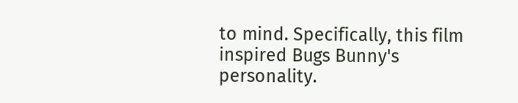to mind. Specifically, this film inspired Bugs Bunny's personality.